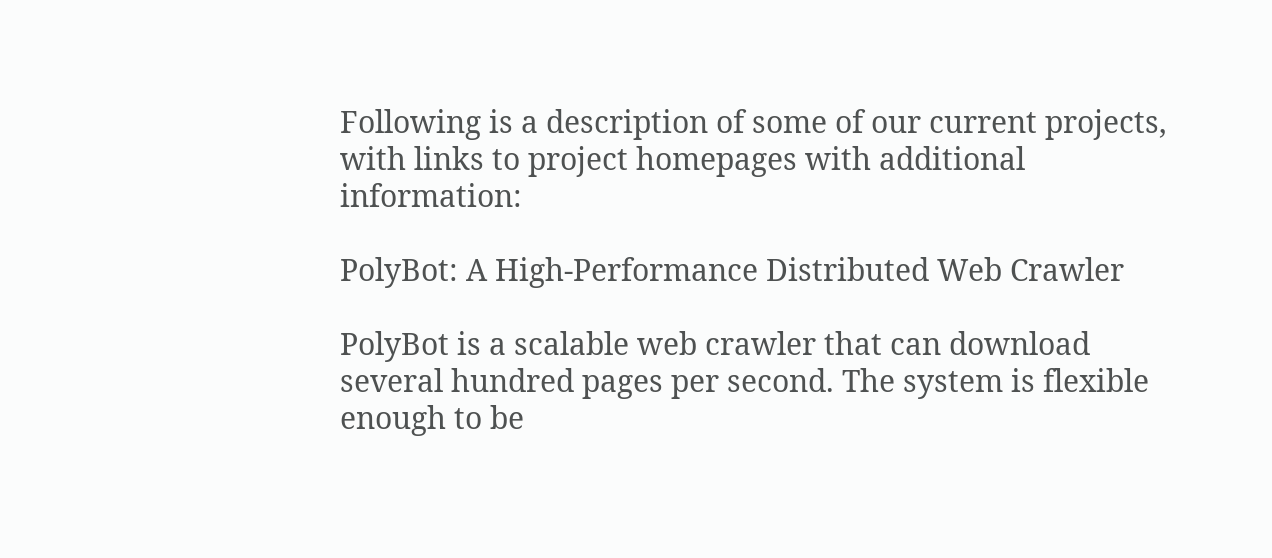Following is a description of some of our current projects, with links to project homepages with additional information:

PolyBot: A High-Performance Distributed Web Crawler

PolyBot is a scalable web crawler that can download several hundred pages per second. The system is flexible enough to be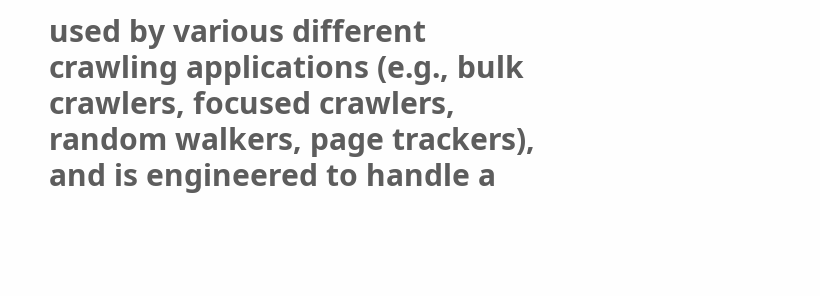used by various different crawling applications (e.g., bulk crawlers, focused crawlers, random walkers, page trackers), and is engineered to handle a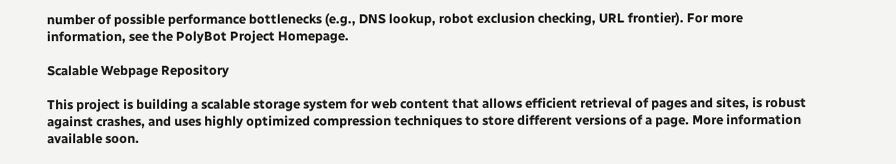number of possible performance bottlenecks (e.g., DNS lookup, robot exclusion checking, URL frontier). For more information, see the PolyBot Project Homepage.

Scalable Webpage Repository

This project is building a scalable storage system for web content that allows efficient retrieval of pages and sites, is robust against crashes, and uses highly optimized compression techniques to store different versions of a page. More information available soon.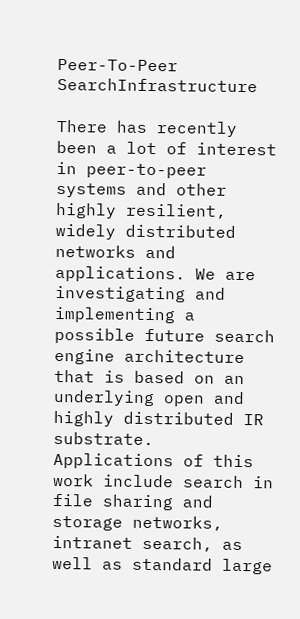Peer-To-Peer SearchInfrastructure

There has recently been a lot of interest in peer-to-peer systems and other highly resilient, widely distributed networks and applications. We are investigating and implementing a possible future search engine architecture that is based on an underlying open and highly distributed IR substrate. Applications of this work include search in file sharing and storage networks, intranet search, as well as standard large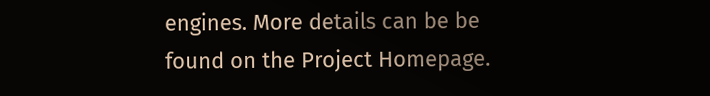engines. More details can be be found on the Project Homepage.